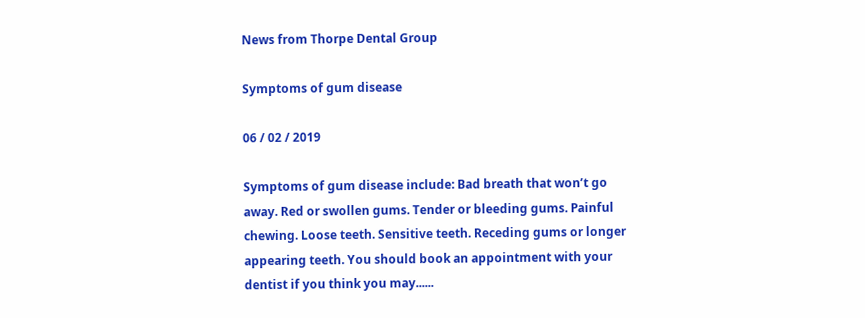News from Thorpe Dental Group

Symptoms of gum disease

06 / 02 / 2019

Symptoms of gum disease include: Bad breath that won’t go away. Red or swollen gums. Tender or bleeding gums. Painful chewing. Loose teeth. Sensitive teeth. Receding gums or longer appearing teeth. You should book an appointment with your dentist if you think you may......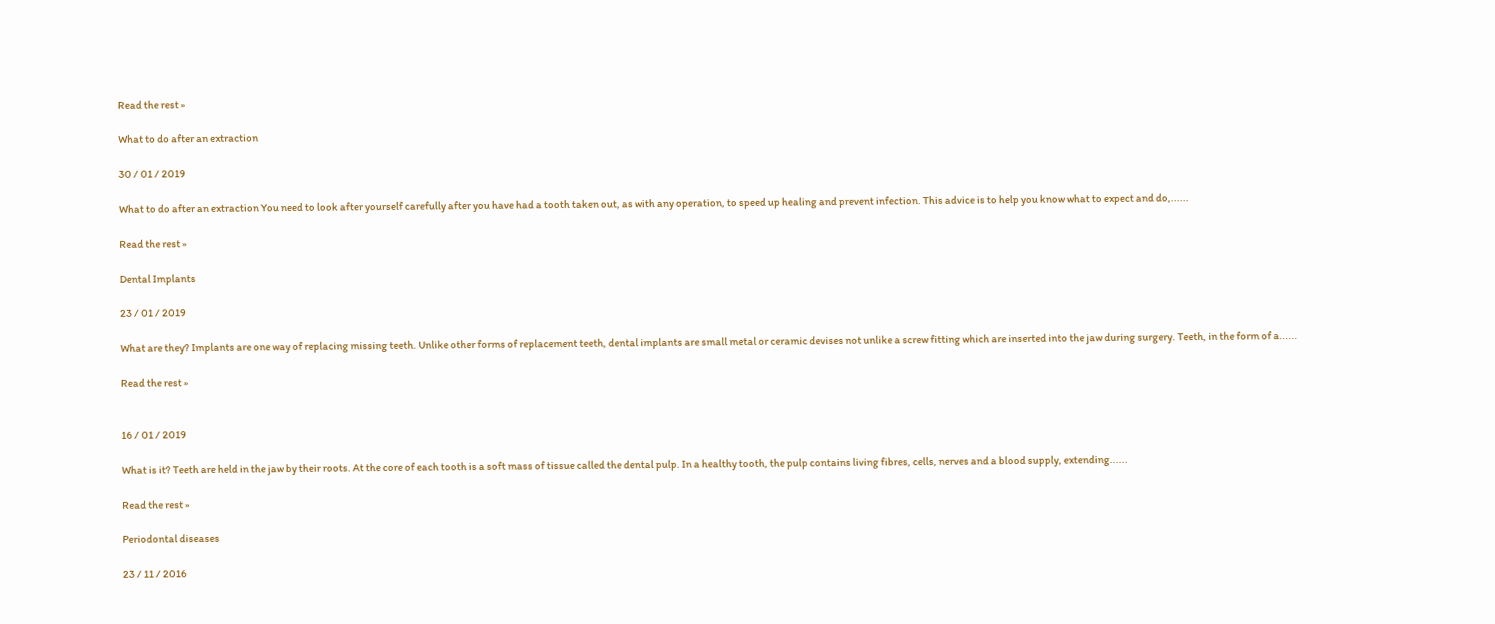Read the rest »

What to do after an extraction

30 / 01 / 2019

What to do after an extraction You need to look after yourself carefully after you have had a tooth taken out, as with any operation, to speed up healing and prevent infection. This advice is to help you know what to expect and do,......

Read the rest »

Dental Implants

23 / 01 / 2019

What are they? Implants are one way of replacing missing teeth. Unlike other forms of replacement teeth, dental implants are small metal or ceramic devises not unlike a screw fitting which are inserted into the jaw during surgery. Teeth, in the form of a......

Read the rest »


16 / 01 / 2019

What is it? Teeth are held in the jaw by their roots. At the core of each tooth is a soft mass of tissue called the dental pulp. In a healthy tooth, the pulp contains living fibres, cells, nerves and a blood supply, extending......

Read the rest »

Periodontal diseases

23 / 11 / 2016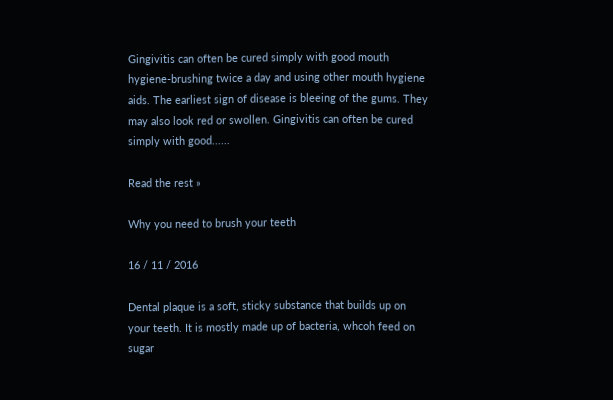Gingivitis can often be cured simply with good mouth hygiene-brushing twice a day and using other mouth hygiene aids. The earliest sign of disease is bleeing of the gums. They may also look red or swollen. Gingivitis can often be cured simply with good......

Read the rest »

Why you need to brush your teeth

16 / 11 / 2016

Dental plaque is a soft, sticky substance that builds up on your teeth. It is mostly made up of bacteria, whcoh feed on sugar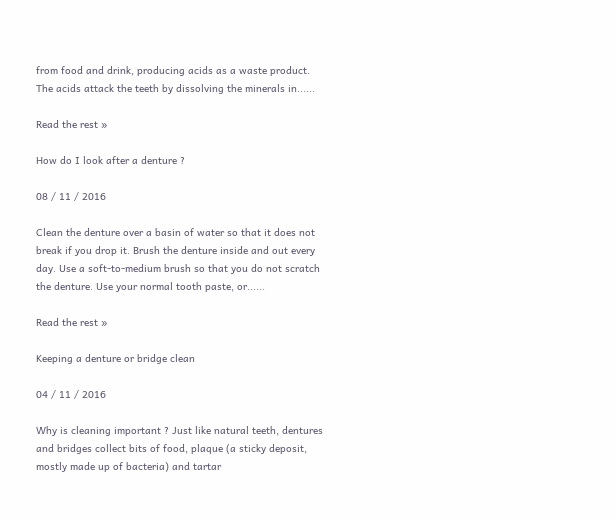from food and drink, producing acids as a waste product. The acids attack the teeth by dissolving the minerals in......

Read the rest »

How do I look after a denture ?

08 / 11 / 2016

Clean the denture over a basin of water so that it does not break if you drop it. Brush the denture inside and out every day. Use a soft-to-medium brush so that you do not scratch the denture. Use your normal tooth paste, or......

Read the rest »

Keeping a denture or bridge clean

04 / 11 / 2016

Why is cleaning important ? Just like natural teeth, dentures and bridges collect bits of food, plaque (a sticky deposit, mostly made up of bacteria) and tartar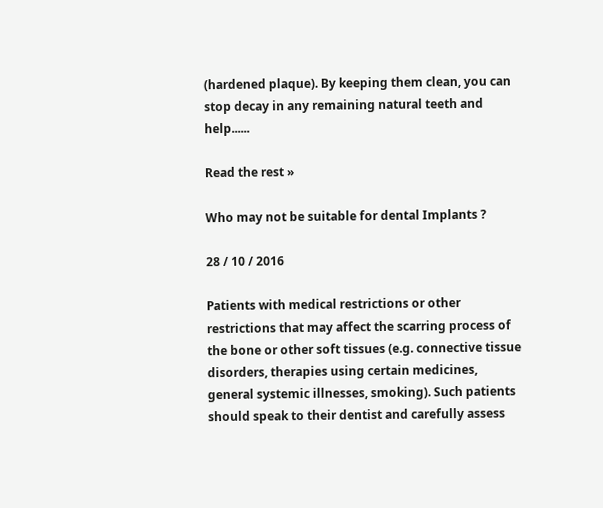(hardened plaque). By keeping them clean, you can stop decay in any remaining natural teeth and help......

Read the rest »

Who may not be suitable for dental Implants ?

28 / 10 / 2016

Patients with medical restrictions or other restrictions that may affect the scarring process of the bone or other soft tissues (e.g. connective tissue disorders, therapies using certain medicines, general systemic illnesses, smoking). Such patients should speak to their dentist and carefully assess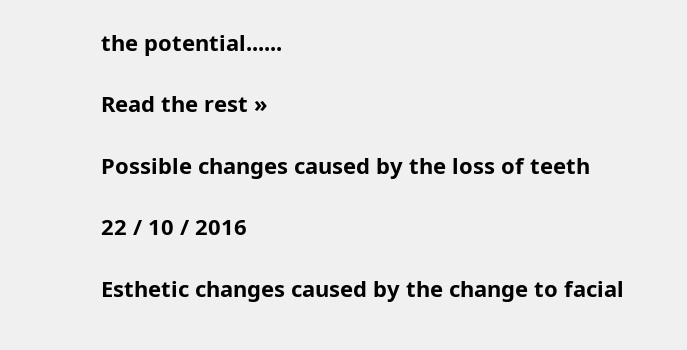the potential......

Read the rest »

Possible changes caused by the loss of teeth

22 / 10 / 2016

Esthetic changes caused by the change to facial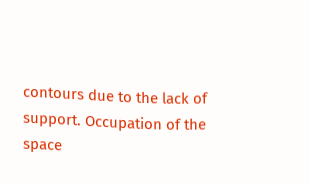contours due to the lack of support. Occupation of the space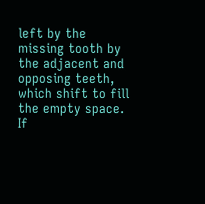left by the missing tooth by the adjacent and opposing teeth, which shift to fill the empty space. If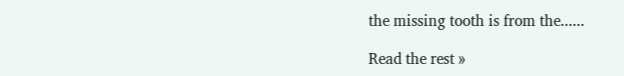the missing tooth is from the......

Read the rest »